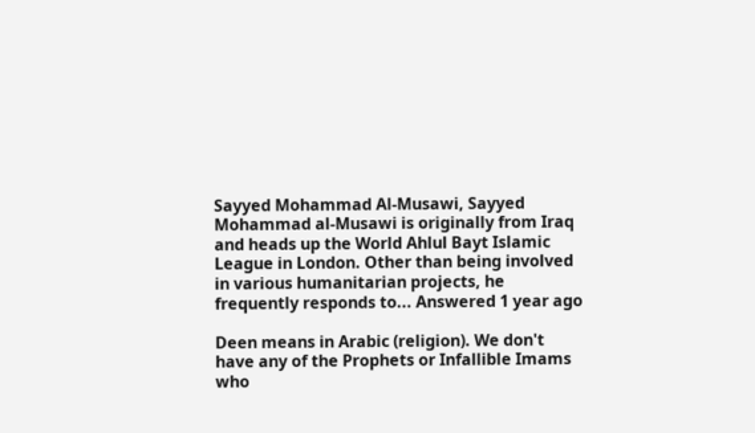Sayyed Mohammad Al-Musawi, Sayyed Mohammad al-Musawi is originally from Iraq and heads up the World Ahlul Bayt Islamic League in London. Other than being involved in various humanitarian projects, he frequently responds to... Answered 1 year ago

Deen means in Arabic (religion). We don't have any of the Prophets or Infallible Imams who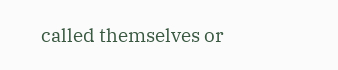called themselves or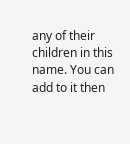any of their children in this name. You can add to it then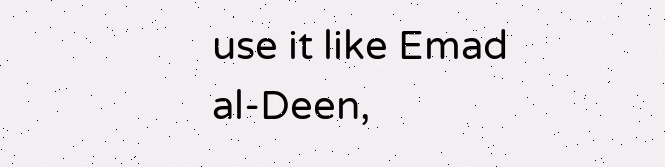use it like Emad al-Deen,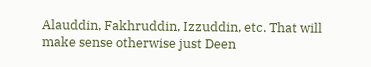Alauddin, Fakhruddin, Izzuddin, etc. That will make sense otherwise just Deen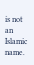is not an Islamic name.